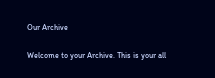Our Archive

Welcome to your Archive. This is your all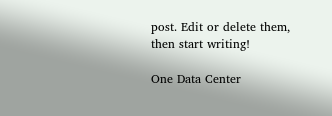post. Edit or delete them, then start writing!

One Data Center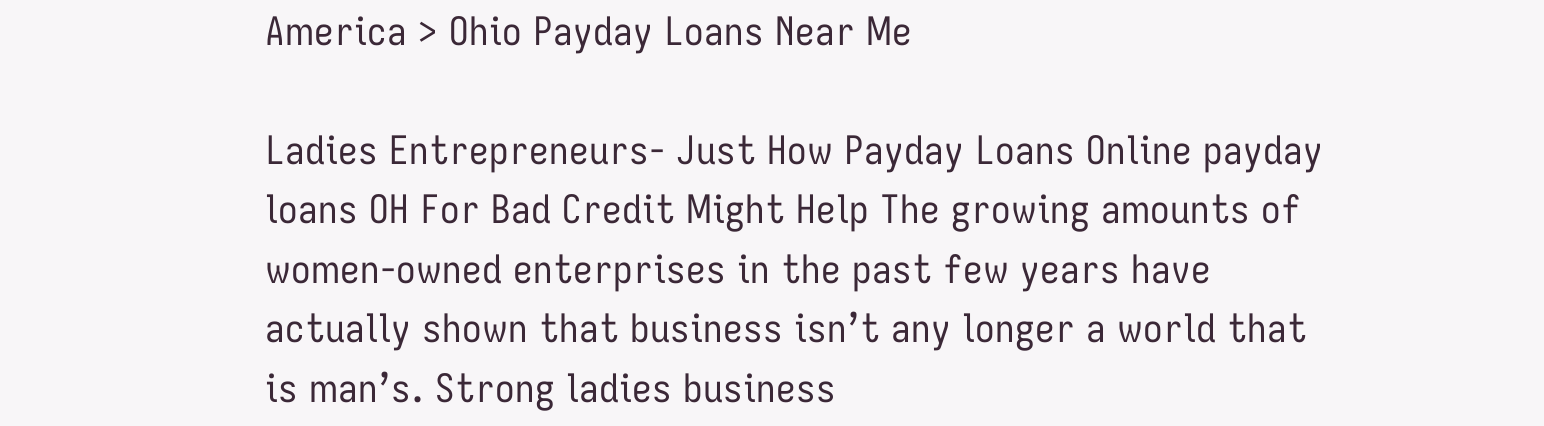America > Ohio Payday Loans Near Me

Ladies Entrepreneurs- Just How Payday Loans Online payday loans OH For Bad Credit Might Help The growing amounts of women-owned enterprises in the past few years have actually shown that business isn’t any longer a world that is man’s. Strong ladies business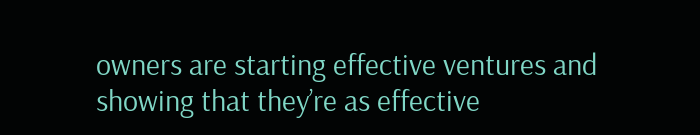owners are starting effective ventures and showing that they’re as effective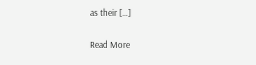as their […]

Read More